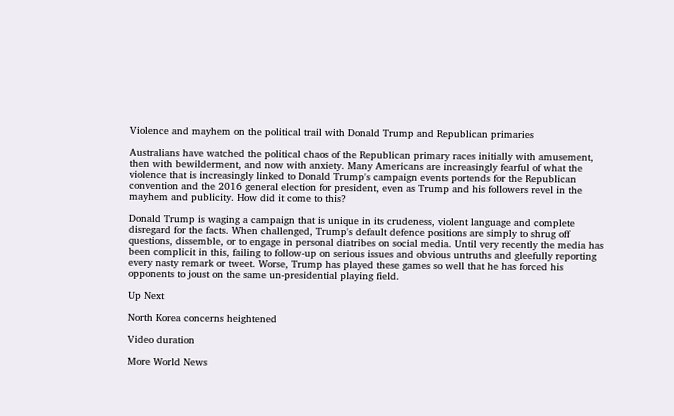Violence and mayhem on the political trail with Donald Trump and Republican primaries

Australians have watched the political chaos of the Republican primary races initially with amusement, then with bewilderment, and now with anxiety. Many Americans are increasingly fearful of what the violence that is increasingly linked to Donald Trump's campaign events portends for the Republican convention and the 2016 general election for president, even as Trump and his followers revel in the mayhem and publicity. How did it come to this?

Donald Trump is waging a campaign that is unique in its crudeness, violent language and complete disregard for the facts. When challenged, Trump's default defence positions are simply to shrug off questions, dissemble, or to engage in personal diatribes on social media. Until very recently the media has been complicit in this, failing to follow-up on serious issues and obvious untruths and gleefully reporting every nasty remark or tweet. Worse, Trump has played these games so well that he has forced his opponents to joust on the same un-presidential playing field.

Up Next

North Korea concerns heightened

Video duration

More World News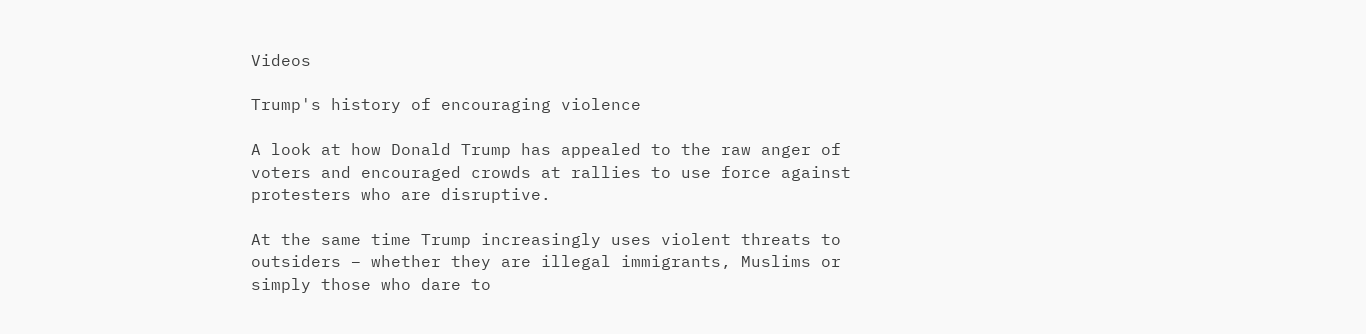Videos

Trump's history of encouraging violence

A look at how Donald Trump has appealed to the raw anger of voters and encouraged crowds at rallies to use force against protesters who are disruptive.

At the same time Trump increasingly uses violent threats to outsiders – whether they are illegal immigrants, Muslims or simply those who dare to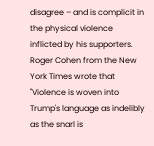disagree – and is complicit in the physical violence inflicted by his supporters. Roger Cohen from the New York Times wrote that "Violence is woven into Trump's language as indelibly as the snarl is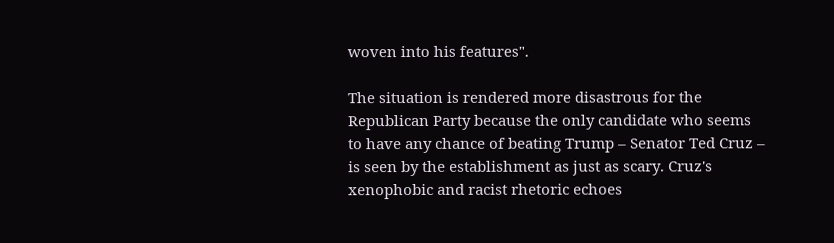woven into his features".

The situation is rendered more disastrous for the Republican Party because the only candidate who seems to have any chance of beating Trump – Senator Ted Cruz – is seen by the establishment as just as scary. Cruz's xenophobic and racist rhetoric echoes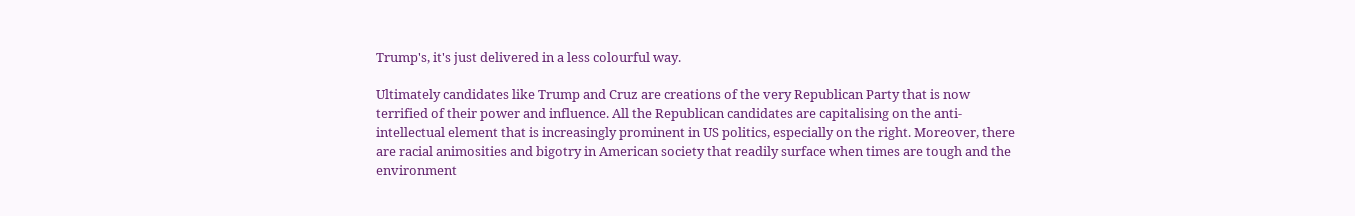Trump's, it's just delivered in a less colourful way.

Ultimately candidates like Trump and Cruz are creations of the very Republican Party that is now terrified of their power and influence. All the Republican candidates are capitalising on the anti-intellectual element that is increasingly prominent in US politics, especially on the right. Moreover, there are racial animosities and bigotry in American society that readily surface when times are tough and the environment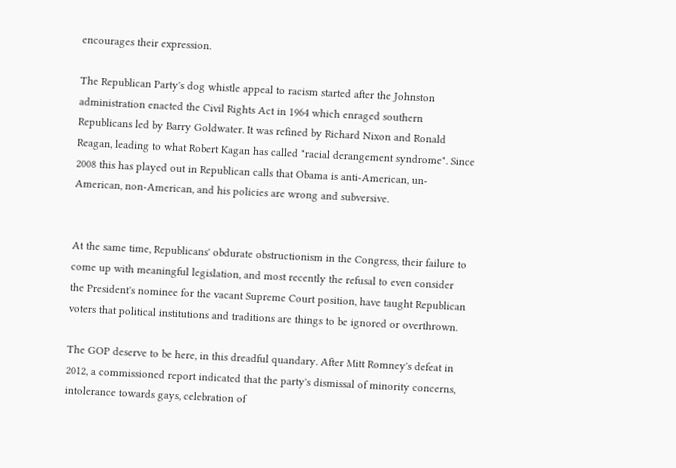encourages their expression.

The Republican Party's dog whistle appeal to racism started after the Johnston administration enacted the Civil Rights Act in 1964 which enraged southern Republicans led by Barry Goldwater. It was refined by Richard Nixon and Ronald Reagan, leading to what Robert Kagan has called "racial derangement syndrome". Since 2008 this has played out in Republican calls that Obama is anti-American, un-American, non-American, and his policies are wrong and subversive.


At the same time, Republicans' obdurate obstructionism in the Congress, their failure to come up with meaningful legislation, and most recently the refusal to even consider the President's nominee for the vacant Supreme Court position, have taught Republican voters that political institutions and traditions are things to be ignored or overthrown.

The GOP deserve to be here, in this dreadful quandary. After Mitt Romney's defeat in 2012, a commissioned report indicated that the party's dismissal of minority concerns, intolerance towards gays, celebration of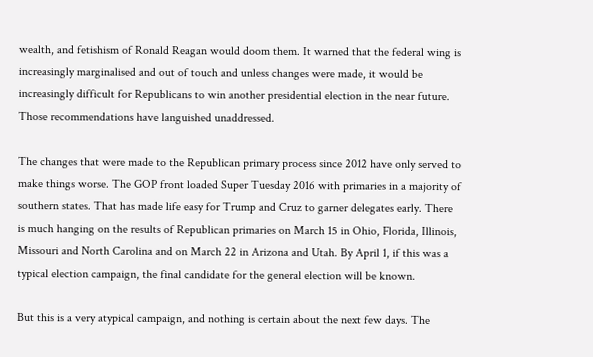wealth, and fetishism of Ronald Reagan would doom them. It warned that the federal wing is increasingly marginalised and out of touch and unless changes were made, it would be increasingly difficult for Republicans to win another presidential election in the near future. Those recommendations have languished unaddressed.

The changes that were made to the Republican primary process since 2012 have only served to make things worse. The GOP front loaded Super Tuesday 2016 with primaries in a majority of southern states. That has made life easy for Trump and Cruz to garner delegates early. There is much hanging on the results of Republican primaries on March 15 in Ohio, Florida, Illinois, Missouri and North Carolina and on March 22 in Arizona and Utah. By April 1, if this was a typical election campaign, the final candidate for the general election will be known.

But this is a very atypical campaign, and nothing is certain about the next few days. The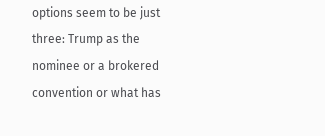options seem to be just three: Trump as the nominee or a brokered convention or what has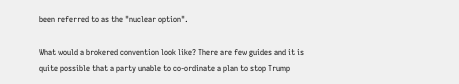been referred to as the "nuclear option".

What would a brokered convention look like? There are few guides and it is quite possible that a party unable to co-ordinate a plan to stop Trump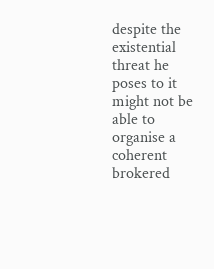despite the existential threat he poses to it might not be able to organise a coherent brokered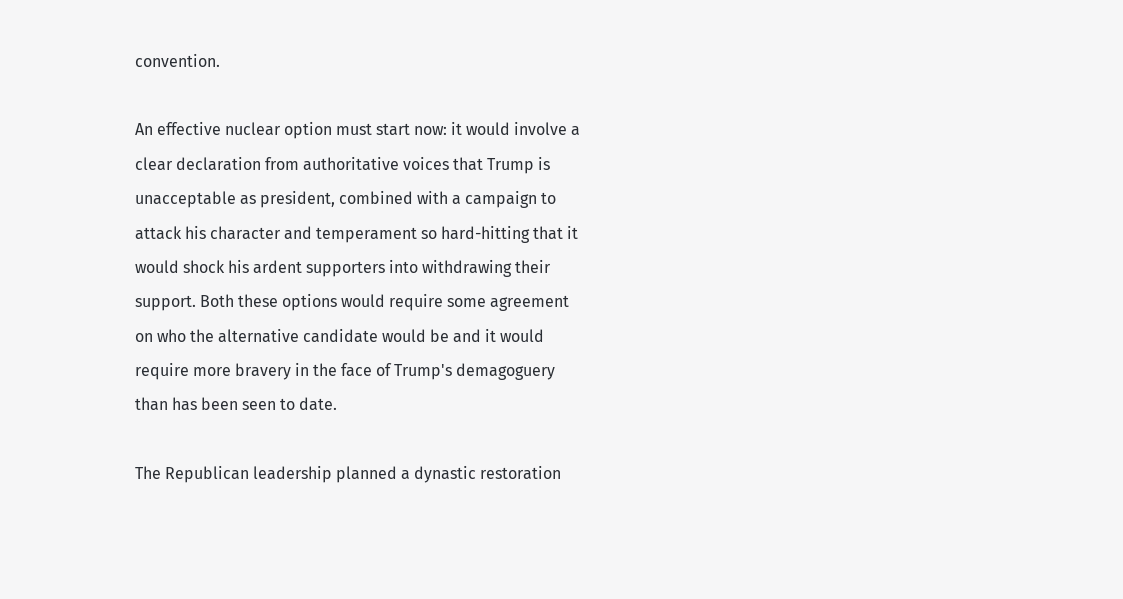convention.

An effective nuclear option must start now: it would involve a clear declaration from authoritative voices that Trump is unacceptable as president, combined with a campaign to attack his character and temperament so hard-hitting that it would shock his ardent supporters into withdrawing their support. Both these options would require some agreement on who the alternative candidate would be and it would require more bravery in the face of Trump's demagoguery than has been seen to date.

The Republican leadership planned a dynastic restoration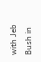with Jeb Bush in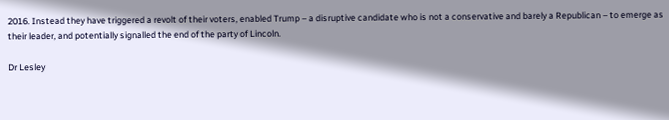2016. Instead they have triggered a revolt of their voters, enabled Trump – a disruptive candidate who is not a conservative and barely a Republican – to emerge as their leader, and potentially signalled the end of the party of Lincoln.

Dr Lesley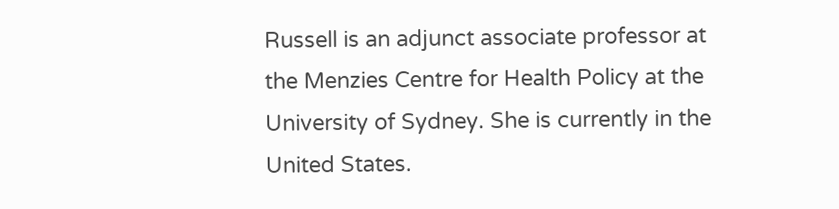Russell is an adjunct associate professor at the Menzies Centre for Health Policy at the University of Sydney. She is currently in the United States.